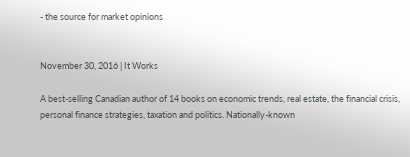- the source for market opinions


November 30, 2016 | It Works

A best-selling Canadian author of 14 books on economic trends, real estate, the financial crisis, personal finance strategies, taxation and politics. Nationally-known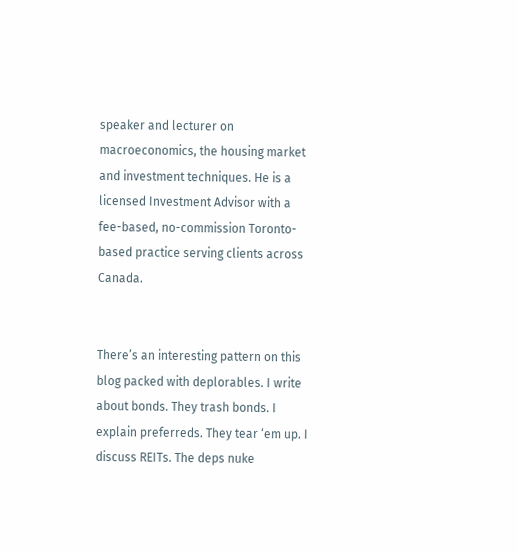speaker and lecturer on macroeconomics, the housing market and investment techniques. He is a licensed Investment Advisor with a fee-based, no-commission Toronto-based practice serving clients across Canada.


There’s an interesting pattern on this blog packed with deplorables. I write about bonds. They trash bonds. I explain preferreds. They tear ‘em up. I discuss REITs. The deps nuke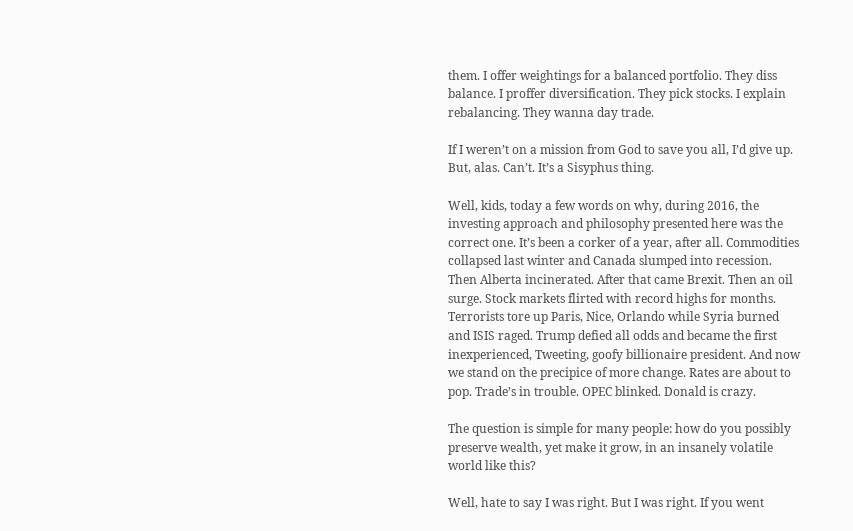them. I offer weightings for a balanced portfolio. They diss balance. I proffer diversification. They pick stocks. I explain rebalancing. They wanna day trade.

If I weren’t on a mission from God to save you all, I’d give up. But, alas. Can’t. It’s a Sisyphus thing.

Well, kids, today a few words on why, during 2016, the investing approach and philosophy presented here was the correct one. It’s been a corker of a year, after all. Commodities collapsed last winter and Canada slumped into recession. Then Alberta incinerated. After that came Brexit. Then an oil surge. Stock markets flirted with record highs for months. Terrorists tore up Paris, Nice, Orlando while Syria burned and ISIS raged. Trump defied all odds and became the first inexperienced, Tweeting, goofy billionaire president. And now we stand on the precipice of more change. Rates are about to pop. Trade’s in trouble. OPEC blinked. Donald is crazy.

The question is simple for many people: how do you possibly preserve wealth, yet make it grow, in an insanely volatile world like this?

Well, hate to say I was right. But I was right. If you went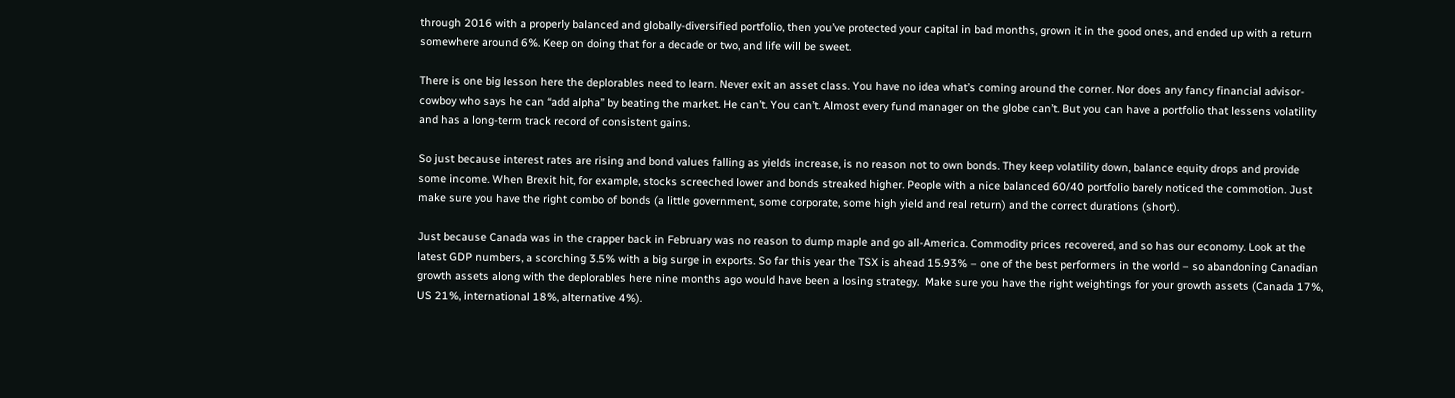through 2016 with a properly balanced and globally-diversified portfolio, then you’ve protected your capital in bad months, grown it in the good ones, and ended up with a return somewhere around 6%. Keep on doing that for a decade or two, and life will be sweet.

There is one big lesson here the deplorables need to learn. Never exit an asset class. You have no idea what’s coming around the corner. Nor does any fancy financial advisor-cowboy who says he can “add alpha” by beating the market. He can’t. You can’t. Almost every fund manager on the globe can’t. But you can have a portfolio that lessens volatility and has a long-term track record of consistent gains.

So just because interest rates are rising and bond values falling as yields increase, is no reason not to own bonds. They keep volatility down, balance equity drops and provide some income. When Brexit hit, for example, stocks screeched lower and bonds streaked higher. People with a nice balanced 60/40 portfolio barely noticed the commotion. Just make sure you have the right combo of bonds (a little government, some corporate, some high yield and real return) and the correct durations (short).

Just because Canada was in the crapper back in February was no reason to dump maple and go all-America. Commodity prices recovered, and so has our economy. Look at the latest GDP numbers, a scorching 3.5% with a big surge in exports. So far this year the TSX is ahead 15.93% – one of the best performers in the world – so abandoning Canadian growth assets along with the deplorables here nine months ago would have been a losing strategy.  Make sure you have the right weightings for your growth assets (Canada 17%, US 21%, international 18%, alternative 4%).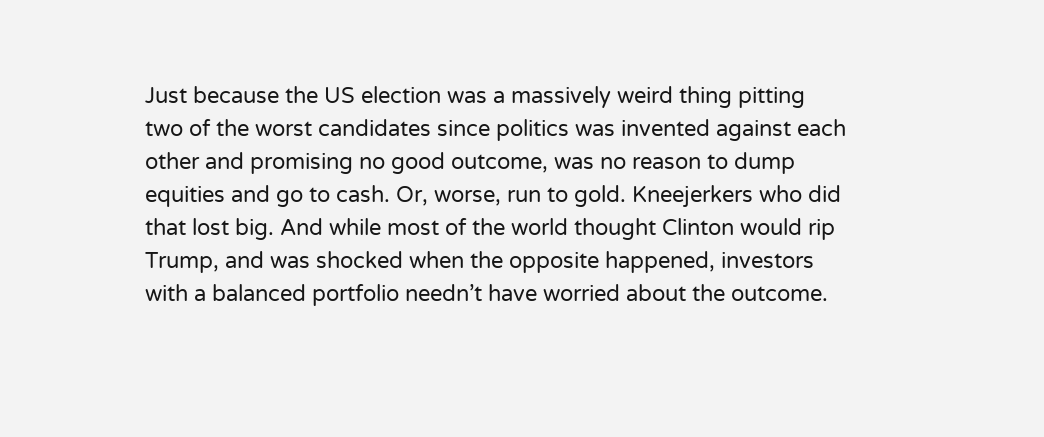Just because the US election was a massively weird thing pitting two of the worst candidates since politics was invented against each other and promising no good outcome, was no reason to dump equities and go to cash. Or, worse, run to gold. Kneejerkers who did that lost big. And while most of the world thought Clinton would rip Trump, and was shocked when the opposite happened, investors with a balanced portfolio needn’t have worried about the outcome.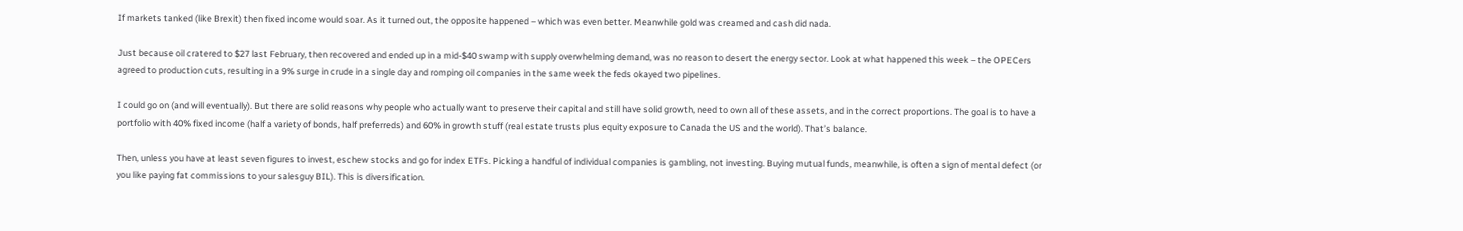If markets tanked (like Brexit) then fixed income would soar. As it turned out, the opposite happened – which was even better. Meanwhile gold was creamed and cash did nada.

Just because oil cratered to $27 last February, then recovered and ended up in a mid-$40 swamp with supply overwhelming demand, was no reason to desert the energy sector. Look at what happened this week – the OPECers agreed to production cuts, resulting in a 9% surge in crude in a single day and romping oil companies in the same week the feds okayed two pipelines.

I could go on (and will eventually). But there are solid reasons why people who actually want to preserve their capital and still have solid growth, need to own all of these assets, and in the correct proportions. The goal is to have a portfolio with 40% fixed income (half a variety of bonds, half preferreds) and 60% in growth stuff (real estate trusts plus equity exposure to Canada the US and the world). That’s balance.

Then, unless you have at least seven figures to invest, eschew stocks and go for index ETFs. Picking a handful of individual companies is gambling, not investing. Buying mutual funds, meanwhile, is often a sign of mental defect (or you like paying fat commissions to your salesguy BIL). This is diversification.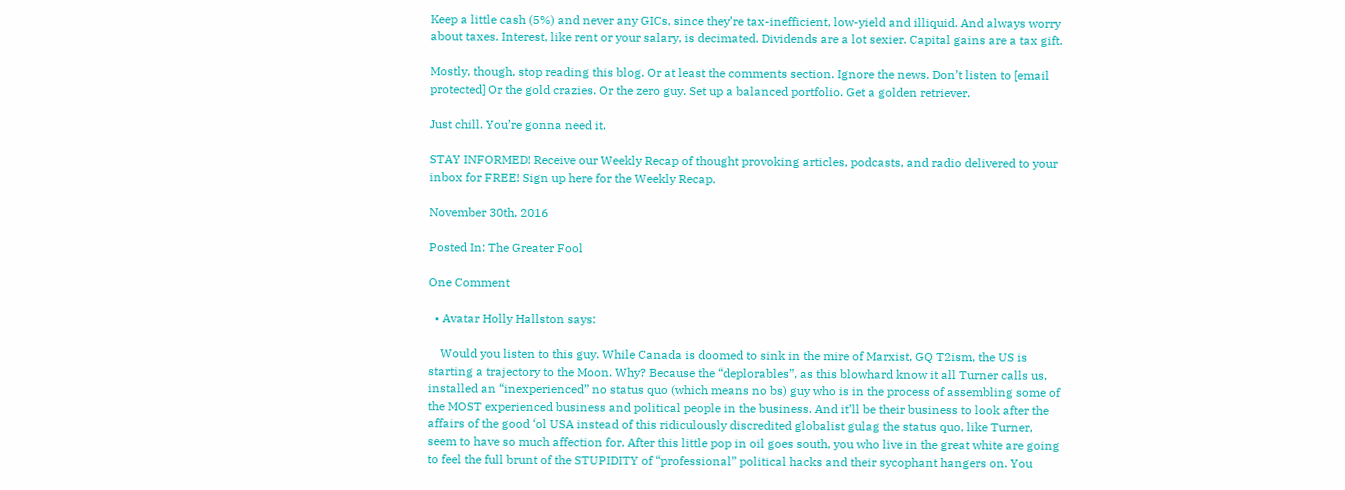Keep a little cash (5%) and never any GICs, since they’re tax-inefficient, low-yield and illiquid. And always worry about taxes. Interest, like rent or your salary, is decimated. Dividends are a lot sexier. Capital gains are a tax gift.

Mostly, though, stop reading this blog. Or at least the comments section. Ignore the news. Don’t listen to [email protected] Or the gold crazies. Or the zero guy. Set up a balanced portfolio. Get a golden retriever.

Just chill. You’re gonna need it.

STAY INFORMED! Receive our Weekly Recap of thought provoking articles, podcasts, and radio delivered to your inbox for FREE! Sign up here for the Weekly Recap.

November 30th, 2016

Posted In: The Greater Fool

One Comment

  • Avatar Holly Hallston says:

    Would you listen to this guy. While Canada is doomed to sink in the mire of Marxist, GQ T2ism, the US is starting a trajectory to the Moon. Why? Because the “deplorables”, as this blowhard know it all Turner calls us, installed an “inexperienced” no status quo (which means no bs) guy who is in the process of assembling some of the MOST experienced business and political people in the business. And it’ll be their business to look after the affairs of the good ‘ol USA instead of this ridiculously discredited globalist gulag the status quo, like Turner, seem to have so much affection for. After this little pop in oil goes south, you who live in the great white are going to feel the full brunt of the STUPIDITY of “professional” political hacks and their sycophant hangers on. You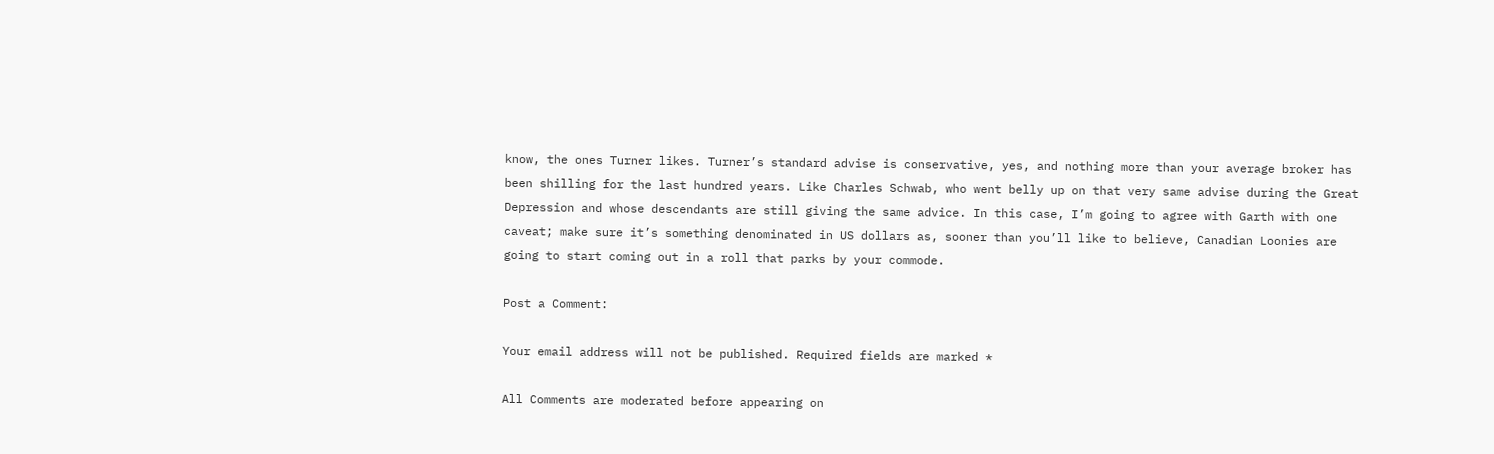know, the ones Turner likes. Turner’s standard advise is conservative, yes, and nothing more than your average broker has been shilling for the last hundred years. Like Charles Schwab, who went belly up on that very same advise during the Great Depression and whose descendants are still giving the same advice. In this case, I’m going to agree with Garth with one caveat; make sure it’s something denominated in US dollars as, sooner than you’ll like to believe, Canadian Loonies are going to start coming out in a roll that parks by your commode.

Post a Comment:

Your email address will not be published. Required fields are marked *

All Comments are moderated before appearing on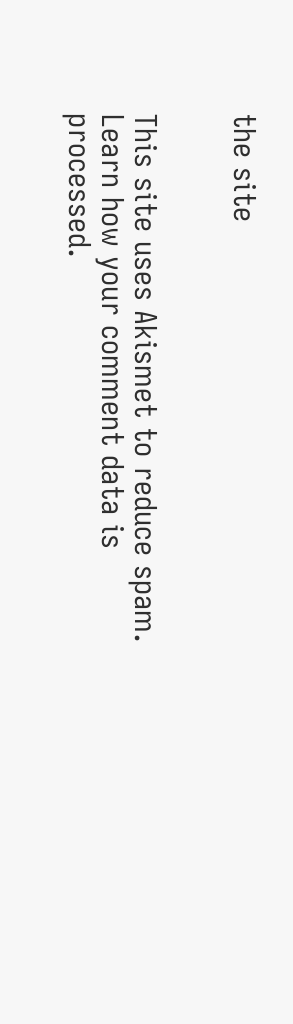the site


This site uses Akismet to reduce spam. Learn how your comment data is processed.